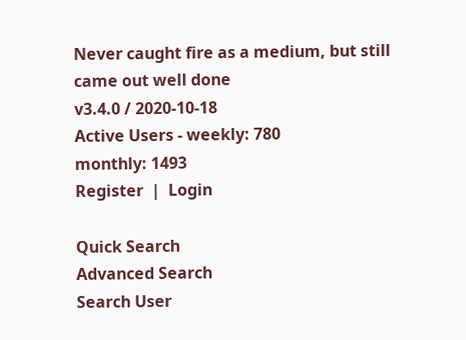Never caught fire as a medium, but still came out well done
v3.4.0 / 2020-10-18
Active Users - weekly: 780
monthly: 1493
Register  |  Login

Quick Search
Advanced Search
Search User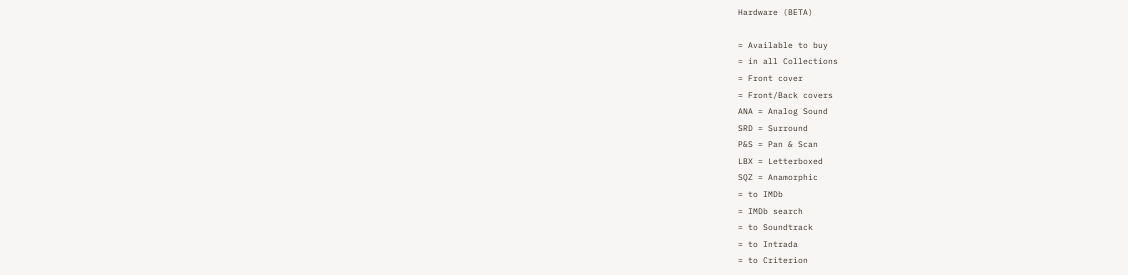Hardware (BETA)

= Available to buy
= in all Collections
= Front cover
= Front/Back covers
ANA = Analog Sound
SRD = Surround
P&S = Pan & Scan
LBX = Letterboxed
SQZ = Anamorphic
= to IMDb
= IMDb search
= to Soundtrack
= to Intrada
= to Criterion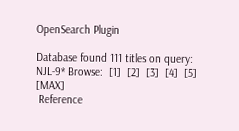OpenSearch Plugin

Database found 111 titles on query:  NJL-9* Browse:  [1]  [2]  [3]  [4]  [5]    [MAX]
 Reference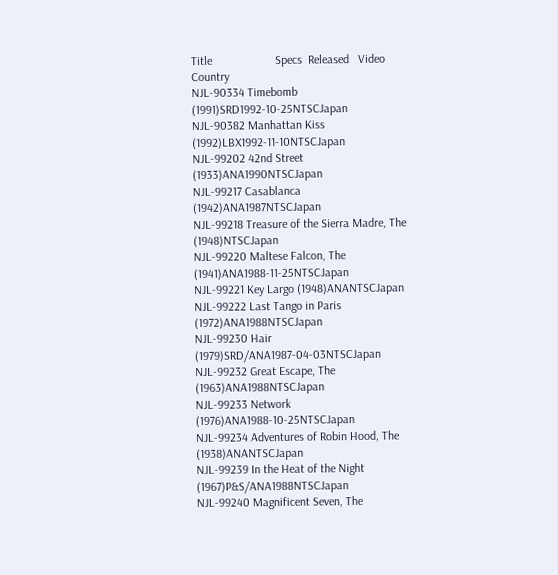Title                     Specs  Released   Video   Country
NJL-90334 Timebomb (1991)SRD1992-10-25NTSCJapan
NJL-90382 Manhattan Kiss (1992)LBX1992-11-10NTSCJapan
NJL-99202 42nd Street (1933)ANA1990NTSCJapan
NJL-99217 Casablanca (1942)ANA1987NTSCJapan
NJL-99218 Treasure of the Sierra Madre, The (1948)NTSCJapan
NJL-99220 Maltese Falcon, The (1941)ANA1988-11-25NTSCJapan
NJL-99221 Key Largo (1948)ANANTSCJapan
NJL-99222 Last Tango in Paris (1972)ANA1988NTSCJapan
NJL-99230 Hair (1979)SRD/ANA1987-04-03NTSCJapan
NJL-99232 Great Escape, The (1963)ANA1988NTSCJapan
NJL-99233 Network (1976)ANA1988-10-25NTSCJapan
NJL-99234 Adventures of Robin Hood, The (1938)ANANTSCJapan
NJL-99239 In the Heat of the Night (1967)P&S/ANA1988NTSCJapan
NJL-99240 Magnificent Seven, The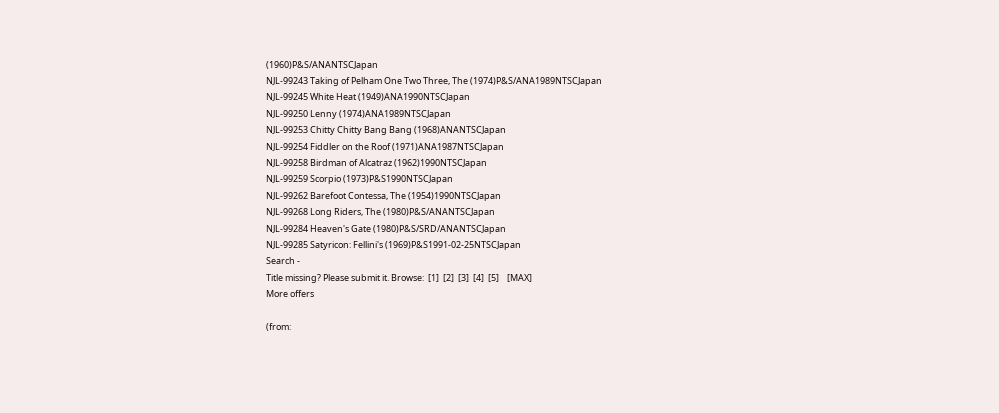(1960)P&S/ANANTSCJapan
NJL-99243 Taking of Pelham One Two Three, The (1974)P&S/ANA1989NTSCJapan
NJL-99245 White Heat (1949)ANA1990NTSCJapan
NJL-99250 Lenny (1974)ANA1989NTSCJapan
NJL-99253 Chitty Chitty Bang Bang (1968)ANANTSCJapan
NJL-99254 Fiddler on the Roof (1971)ANA1987NTSCJapan
NJL-99258 Birdman of Alcatraz (1962)1990NTSCJapan
NJL-99259 Scorpio (1973)P&S1990NTSCJapan
NJL-99262 Barefoot Contessa, The (1954)1990NTSCJapan
NJL-99268 Long Riders, The (1980)P&S/ANANTSCJapan
NJL-99284 Heaven's Gate (1980)P&S/SRD/ANANTSCJapan
NJL-99285 Satyricon: Fellini's (1969)P&S1991-02-25NTSCJapan
Search -
Title missing? Please submit it. Browse:  [1]  [2]  [3]  [4]  [5]    [MAX]
More offers

(from: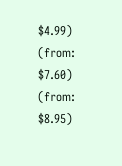$4.99)
(from: $7.60)
(from: $8.95)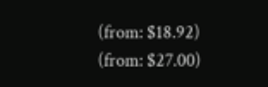(from: $18.92)
(from: $27.00)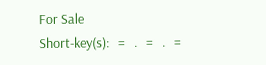For Sale
Short-key(s):   =   .   =   .   =